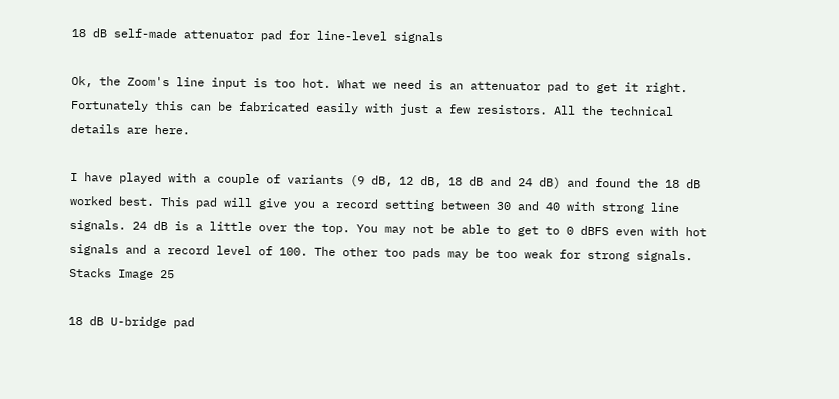18 dB self-made attenuator pad for line-level signals

Ok, the Zoom's line input is too hot. What we need is an attenuator pad to get it right. Fortunately this can be fabricated easily with just a few resistors. All the technical details are here.

I have played with a couple of variants (9 dB, 12 dB, 18 dB and 24 dB) and found the 18 dB worked best. This pad will give you a record setting between 30 and 40 with strong line signals. 24 dB is a little over the top. You may not be able to get to 0 dBFS even with hot signals and a record level of 100. The other too pads may be too weak for strong signals.
Stacks Image 25

18 dB U-bridge pad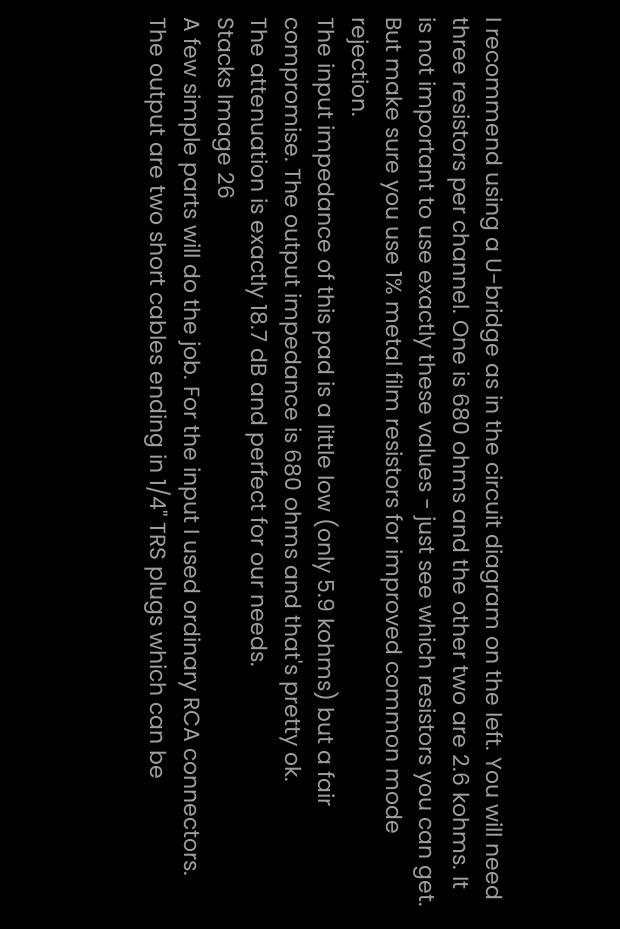I recommend using a U-bridge as in the circuit diagram on the left. You will need three resistors per channel. One is 680 ohms and the other two are 2.6 kohms. It is not important to use exactly these values - just see which resistors you can get. But make sure you use 1% metal film resistors for improved common mode rejection.
The input impedance of this pad is a little low (only 5.9 kohms) but a fair compromise. The output impedance is 680 ohms and that's pretty ok.
The attenuation is exactly 18.7 dB and perfect for our needs.
Stacks Image 26
A few simple parts will do the job. For the input I used ordinary RCA connectors. The output are two short cables ending in 1/4" TRS plugs which can be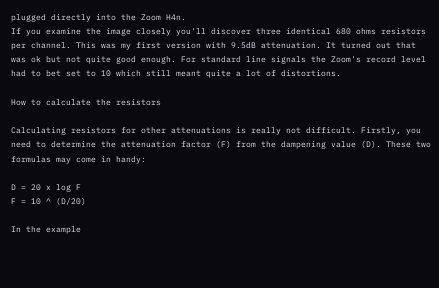plugged directly into the Zoom H4n.
If you examine the image closely you'll discover three identical 680 ohms resistors per channel. This was my first version with 9.5dB attenuation. It turned out that was ok but not quite good enough. For standard line signals the Zoom's record level had to bet set to 10 which still meant quite a lot of distortions.

How to calculate the resistors

Calculating resistors for other attenuations is really not difficult. Firstly, you need to determine the attenuation factor (F) from the dampening value (D). These two formulas may come in handy:

D = 20 x log F
F = 10 ^ (D/20)

In the example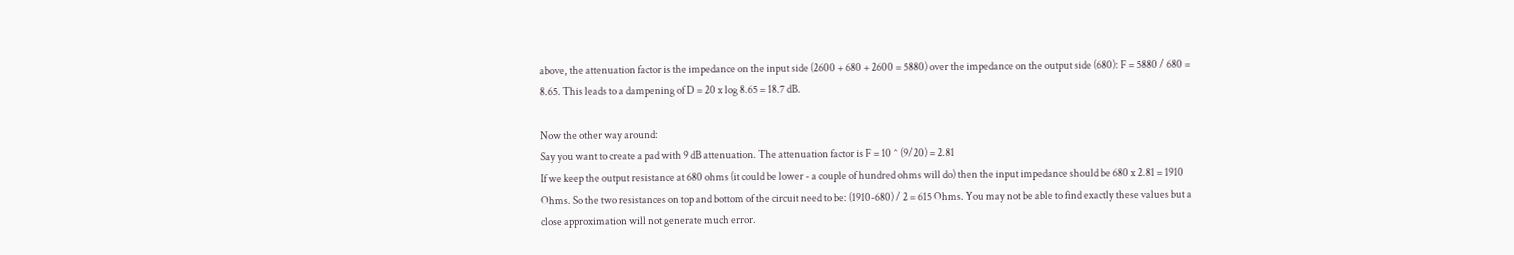above, the attenuation factor is the impedance on the input side (2600 + 680 + 2600 = 5880) over the impedance on the output side (680): F = 5880 / 680 = 8.65. This leads to a dampening of D = 20 x log 8.65 = 18.7 dB.

Now the other way around:
Say you want to create a pad with 9 dB attenuation. The attenuation factor is F = 10 ^ (9/20) = 2.81
If we keep the output resistance at 680 ohms (it could be lower - a couple of hundred ohms will do) then the input impedance should be 680 x 2.81 = 1910 Ohms. So the two resistances on top and bottom of the circuit need to be: (1910-680) / 2 = 615 Ohms. You may not be able to find exactly these values but a close approximation will not generate much error.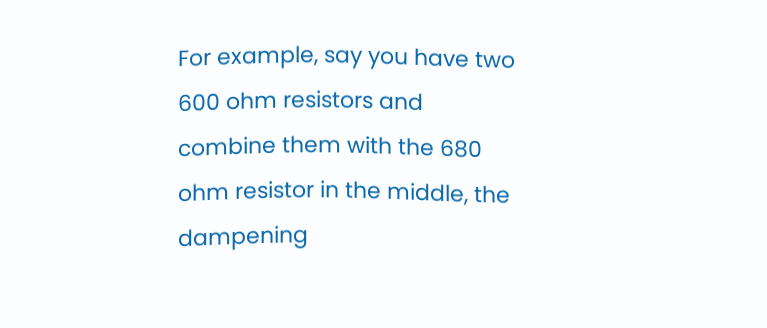For example, say you have two 600 ohm resistors and combine them with the 680 ohm resistor in the middle, the dampening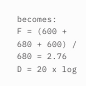becomes:
F = (600 + 680 + 600) / 680 = 2.76
D = 20 x log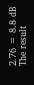2.76 = 8.8 dB
The result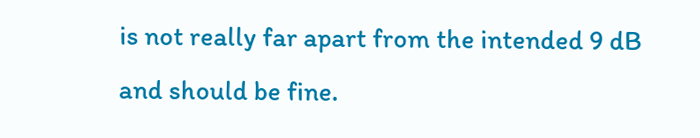is not really far apart from the intended 9 dB and should be fine.